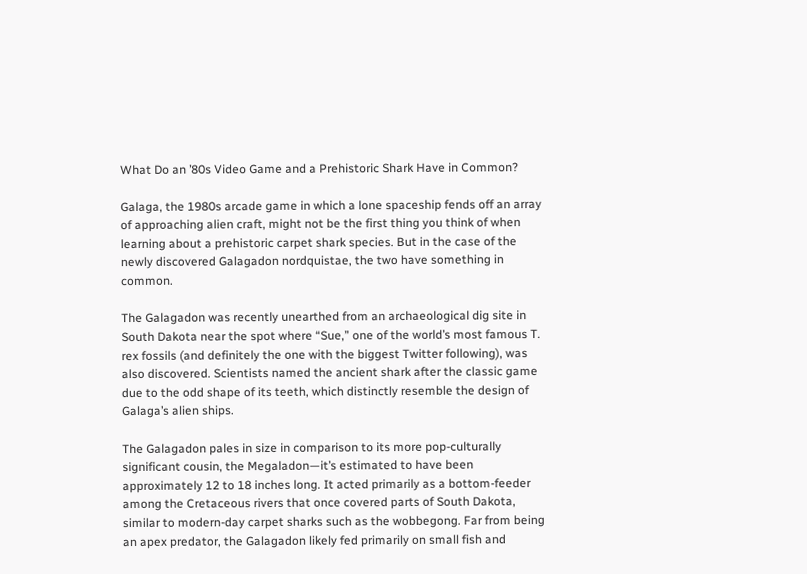What Do an ’80s Video Game and a Prehistoric Shark Have in Common?

Galaga, the 1980s arcade game in which a lone spaceship fends off an array of approaching alien craft, might not be the first thing you think of when learning about a prehistoric carpet shark species. But in the case of the newly discovered Galagadon nordquistae, the two have something in common.

The Galagadon was recently unearthed from an archaeological dig site in South Dakota near the spot where “Sue,” one of the world’s most famous T. rex fossils (and definitely the one with the biggest Twitter following), was also discovered. Scientists named the ancient shark after the classic game due to the odd shape of its teeth, which distinctly resemble the design of Galaga’s alien ships.

The Galagadon pales in size in comparison to its more pop-culturally significant cousin, the Megaladon—it’s estimated to have been approximately 12 to 18 inches long. It acted primarily as a bottom-feeder among the Cretaceous rivers that once covered parts of South Dakota, similar to modern-day carpet sharks such as the wobbegong. Far from being an apex predator, the Galagadon likely fed primarily on small fish and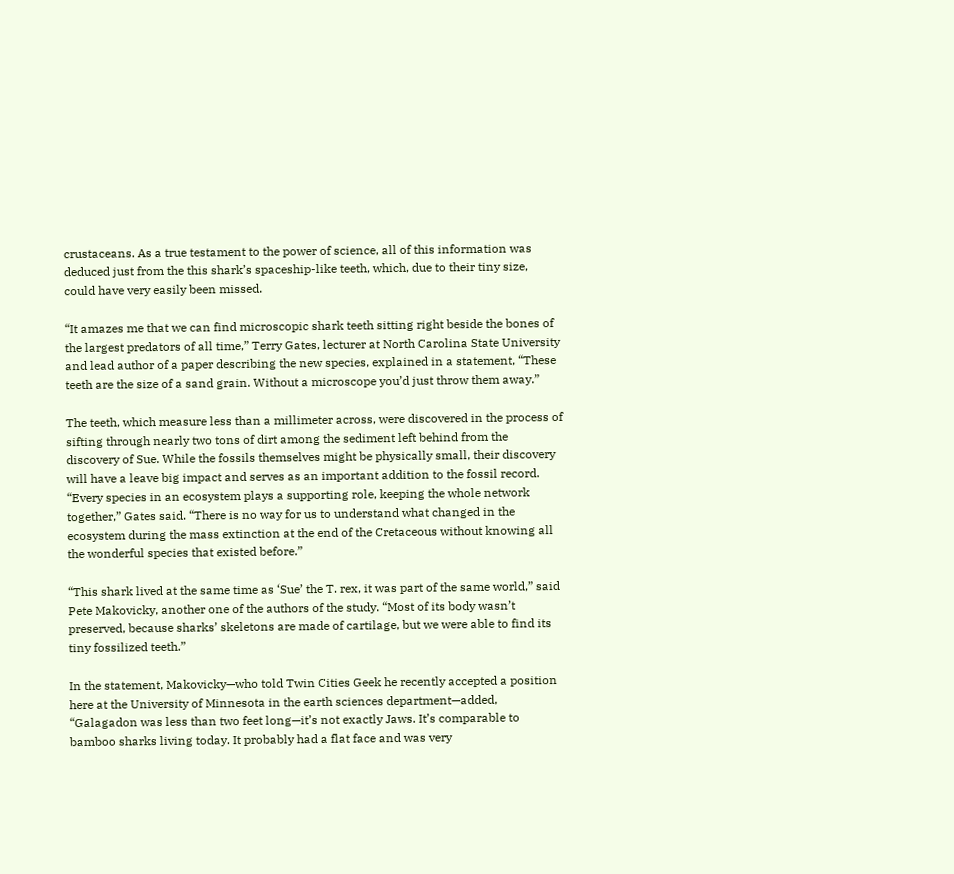crustaceans. As a true testament to the power of science, all of this information was deduced just from the this shark’s spaceship-like teeth, which, due to their tiny size, could have very easily been missed.

“It amazes me that we can find microscopic shark teeth sitting right beside the bones of the largest predators of all time,” Terry Gates, lecturer at North Carolina State University and lead author of a paper describing the new species, explained in a statement, “These teeth are the size of a sand grain. Without a microscope you’d just throw them away.”

The teeth, which measure less than a millimeter across, were discovered in the process of sifting through nearly two tons of dirt among the sediment left behind from the discovery of Sue. While the fossils themselves might be physically small, their discovery will have a leave big impact and serves as an important addition to the fossil record. “Every species in an ecosystem plays a supporting role, keeping the whole network together,” Gates said. “There is no way for us to understand what changed in the ecosystem during the mass extinction at the end of the Cretaceous without knowing all the wonderful species that existed before.”

“This shark lived at the same time as ‘Sue’ the T. rex, it was part of the same world,” said Pete Makovicky, another one of the authors of the study. “Most of its body wasn’t preserved, because sharks’ skeletons are made of cartilage, but we were able to find its tiny fossilized teeth.”

In the statement, Makovicky—who told Twin Cities Geek he recently accepted a position here at the University of Minnesota in the earth sciences department—added, “Galagadon was less than two feet long—it’s not exactly Jaws. It’s comparable to bamboo sharks living today. It probably had a flat face and was very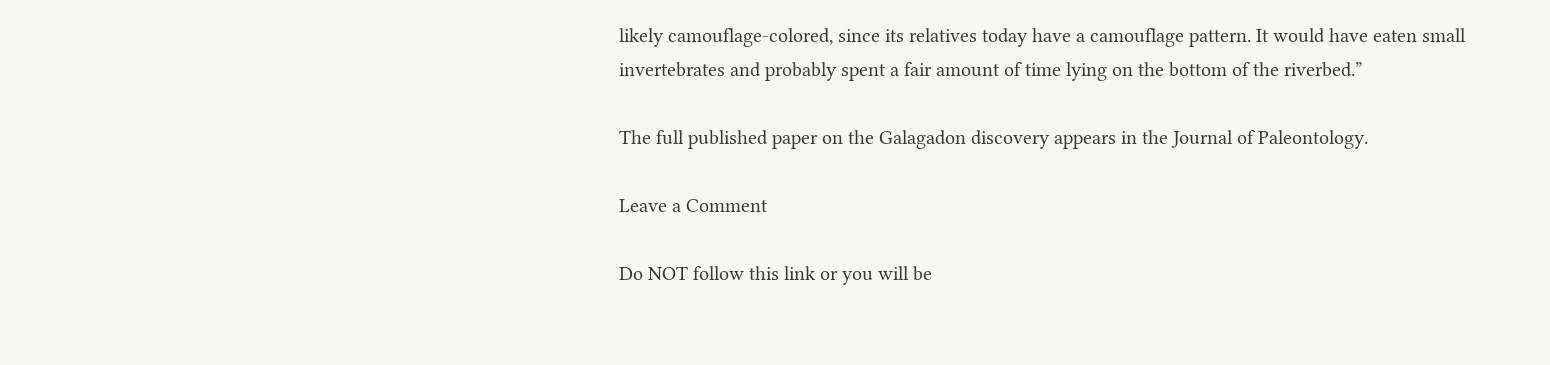likely camouflage-colored, since its relatives today have a camouflage pattern. It would have eaten small invertebrates and probably spent a fair amount of time lying on the bottom of the riverbed.”

The full published paper on the Galagadon discovery appears in the Journal of Paleontology.

Leave a Comment

Do NOT follow this link or you will be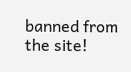banned from the site!